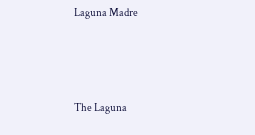Laguna Madre



The Laguna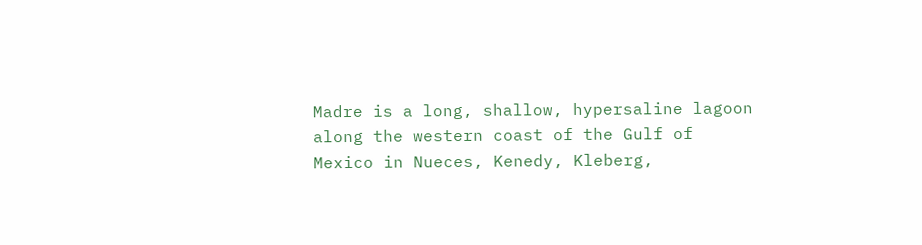Madre is a long, shallow, hypersaline lagoon along the western coast of the Gulf of Mexico in Nueces, Kenedy, Kleberg,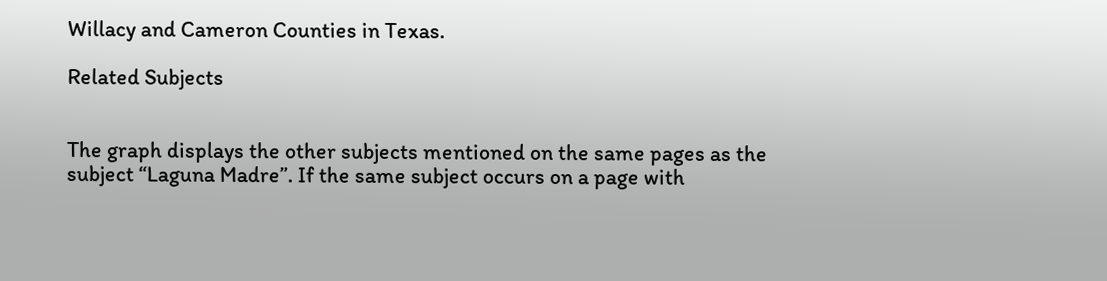Willacy and Cameron Counties in Texas.

Related Subjects


The graph displays the other subjects mentioned on the same pages as the subject “Laguna Madre”. If the same subject occurs on a page with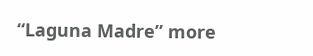“Laguna Madre” more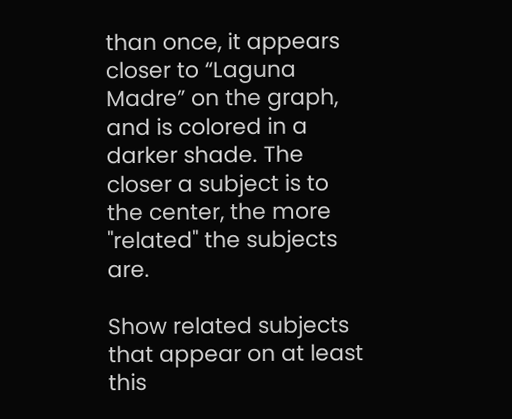than once, it appears closer to “Laguna Madre” on the graph, and is colored in a darker shade. The closer a subject is to the center, the more "related" the subjects are.

Show related subjects that appear on at least this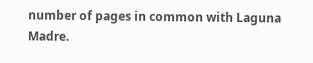number of pages in common with Laguna Madre.